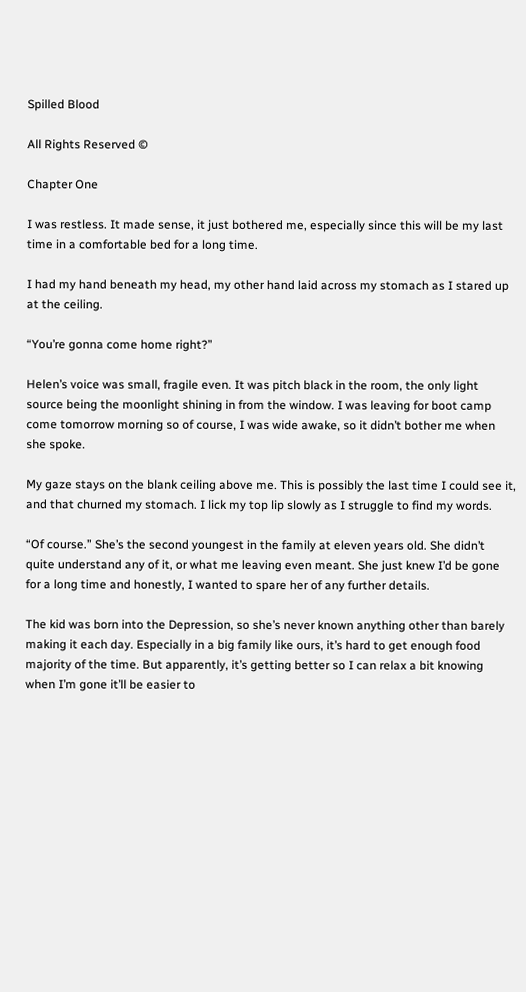Spilled Blood

All Rights Reserved ©

Chapter One

I was restless. It made sense, it just bothered me, especially since this will be my last time in a comfortable bed for a long time.

I had my hand beneath my head, my other hand laid across my stomach as I stared up at the ceiling.

“You’re gonna come home right?”

Helen’s voice was small, fragile even. It was pitch black in the room, the only light source being the moonlight shining in from the window. I was leaving for boot camp come tomorrow morning so of course, I was wide awake, so it didn’t bother me when she spoke.

My gaze stays on the blank ceiling above me. This is possibly the last time I could see it, and that churned my stomach. I lick my top lip slowly as I struggle to find my words.

“Of course.” She’s the second youngest in the family at eleven years old. She didn’t quite understand any of it, or what me leaving even meant. She just knew I’d be gone for a long time and honestly, I wanted to spare her of any further details.

The kid was born into the Depression, so she’s never known anything other than barely making it each day. Especially in a big family like ours, it’s hard to get enough food majority of the time. But apparently, it’s getting better so I can relax a bit knowing when I’m gone it’ll be easier to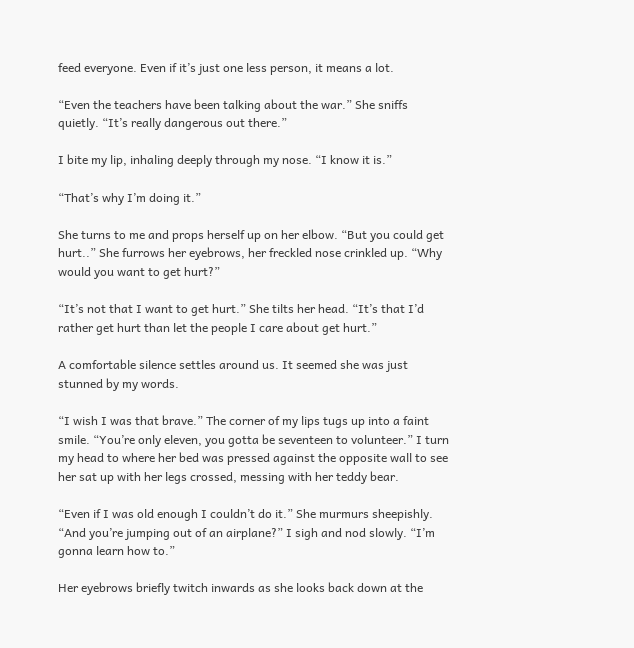feed everyone. Even if it’s just one less person, it means a lot.

“Even the teachers have been talking about the war.” She sniffs quietly. “It’s really dangerous out there.”

I bite my lip, inhaling deeply through my nose. “I know it is.”

“That’s why I’m doing it.”

She turns to me and props herself up on her elbow. “But you could get hurt..” She furrows her eyebrows, her freckled nose crinkled up. “Why would you want to get hurt?”

“It’s not that I want to get hurt.” She tilts her head. “It’s that I’d rather get hurt than let the people I care about get hurt.”

A comfortable silence settles around us. It seemed she was just stunned by my words.

“I wish I was that brave.” The corner of my lips tugs up into a faint smile. “You’re only eleven, you gotta be seventeen to volunteer.” I turn my head to where her bed was pressed against the opposite wall to see her sat up with her legs crossed, messing with her teddy bear.

“Even if I was old enough I couldn’t do it.” She murmurs sheepishly. “And you’re jumping out of an airplane?” I sigh and nod slowly. “I’m gonna learn how to.”

Her eyebrows briefly twitch inwards as she looks back down at the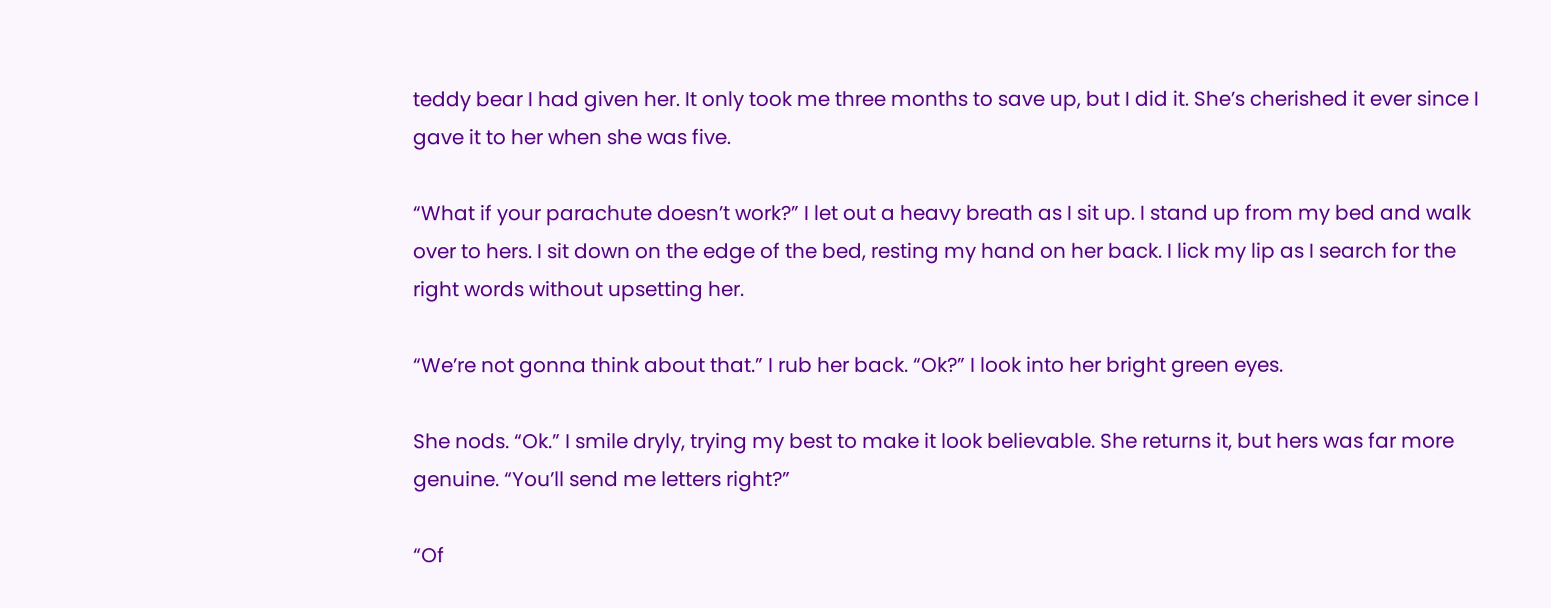teddy bear I had given her. It only took me three months to save up, but I did it. She’s cherished it ever since I gave it to her when she was five.

“What if your parachute doesn’t work?” I let out a heavy breath as I sit up. I stand up from my bed and walk over to hers. I sit down on the edge of the bed, resting my hand on her back. I lick my lip as I search for the right words without upsetting her.

“We’re not gonna think about that.” I rub her back. “Ok?” I look into her bright green eyes.

She nods. “Ok.” I smile dryly, trying my best to make it look believable. She returns it, but hers was far more genuine. “You’ll send me letters right?”

“Of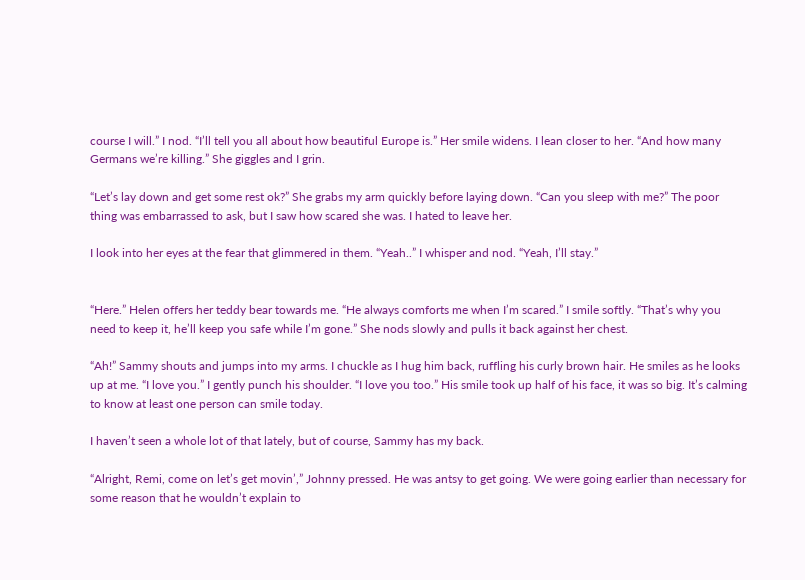course I will.” I nod. “I’ll tell you all about how beautiful Europe is.” Her smile widens. I lean closer to her. “And how many Germans we’re killing.” She giggles and I grin.

“Let’s lay down and get some rest ok?” She grabs my arm quickly before laying down. “Can you sleep with me?” The poor thing was embarrassed to ask, but I saw how scared she was. I hated to leave her.

I look into her eyes at the fear that glimmered in them. “Yeah..” I whisper and nod. “Yeah, I’ll stay.”


“Here.” Helen offers her teddy bear towards me. “He always comforts me when I’m scared.” I smile softly. “That’s why you need to keep it, he’ll keep you safe while I’m gone.” She nods slowly and pulls it back against her chest.

“Ah!” Sammy shouts and jumps into my arms. I chuckle as I hug him back, ruffling his curly brown hair. He smiles as he looks up at me. “I love you.” I gently punch his shoulder. “I love you too.” His smile took up half of his face, it was so big. It’s calming to know at least one person can smile today.

I haven’t seen a whole lot of that lately, but of course, Sammy has my back.

“Alright, Remi, come on let’s get movin’,” Johnny pressed. He was antsy to get going. We were going earlier than necessary for some reason that he wouldn’t explain to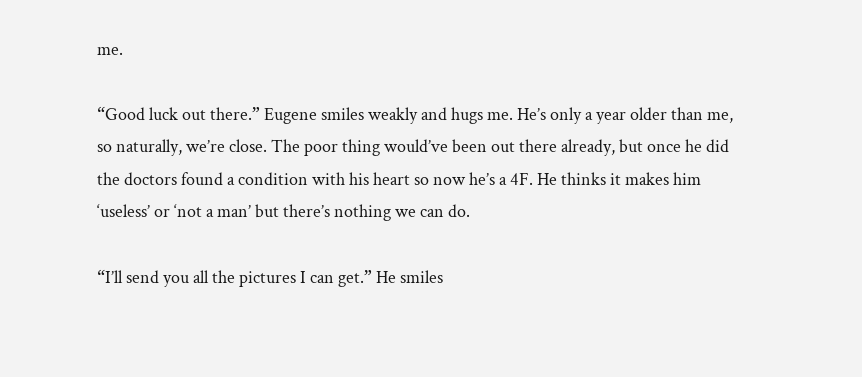me.

“Good luck out there.” Eugene smiles weakly and hugs me. He’s only a year older than me, so naturally, we’re close. The poor thing would’ve been out there already, but once he did the doctors found a condition with his heart so now he’s a 4F. He thinks it makes him ‘useless’ or ‘not a man’ but there’s nothing we can do.

“I’ll send you all the pictures I can get.” He smiles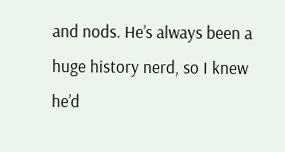and nods. He’s always been a huge history nerd, so I knew he’d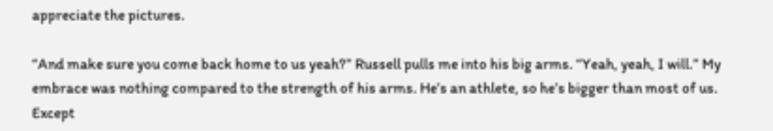appreciate the pictures.

“And make sure you come back home to us yeah?” Russell pulls me into his big arms. “Yeah, yeah, I will.” My embrace was nothing compared to the strength of his arms. He’s an athlete, so he’s bigger than most of us. Except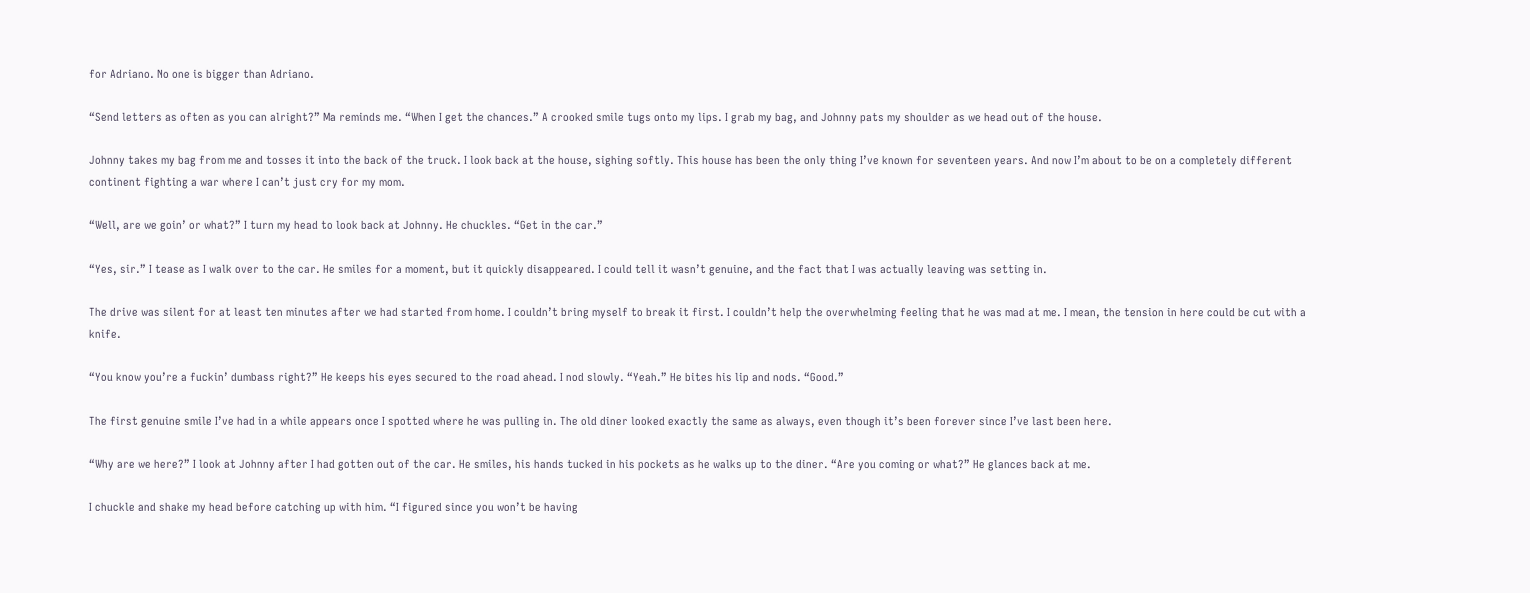for Adriano. No one is bigger than Adriano.

“Send letters as often as you can alright?” Ma reminds me. “When I get the chances.” A crooked smile tugs onto my lips. I grab my bag, and Johnny pats my shoulder as we head out of the house.

Johnny takes my bag from me and tosses it into the back of the truck. I look back at the house, sighing softly. This house has been the only thing I’ve known for seventeen years. And now I’m about to be on a completely different continent fighting a war where I can’t just cry for my mom.

“Well, are we goin’ or what?” I turn my head to look back at Johnny. He chuckles. “Get in the car.”

“Yes, sir.” I tease as I walk over to the car. He smiles for a moment, but it quickly disappeared. I could tell it wasn’t genuine, and the fact that I was actually leaving was setting in.

The drive was silent for at least ten minutes after we had started from home. I couldn’t bring myself to break it first. I couldn’t help the overwhelming feeling that he was mad at me. I mean, the tension in here could be cut with a knife.

“You know you’re a fuckin’ dumbass right?” He keeps his eyes secured to the road ahead. I nod slowly. “Yeah.” He bites his lip and nods. “Good.”

The first genuine smile I’ve had in a while appears once I spotted where he was pulling in. The old diner looked exactly the same as always, even though it’s been forever since I’ve last been here.

“Why are we here?” I look at Johnny after I had gotten out of the car. He smiles, his hands tucked in his pockets as he walks up to the diner. “Are you coming or what?” He glances back at me.

I chuckle and shake my head before catching up with him. “I figured since you won’t be having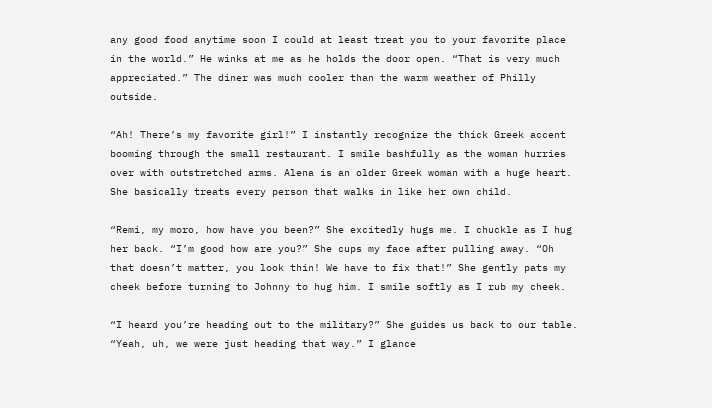any good food anytime soon I could at least treat you to your favorite place in the world.” He winks at me as he holds the door open. “That is very much appreciated.” The diner was much cooler than the warm weather of Philly outside.

“Ah! There’s my favorite girl!” I instantly recognize the thick Greek accent booming through the small restaurant. I smile bashfully as the woman hurries over with outstretched arms. Alena is an older Greek woman with a huge heart. She basically treats every person that walks in like her own child.

“Remi, my moro, how have you been?” She excitedly hugs me. I chuckle as I hug her back. “I’m good how are you?” She cups my face after pulling away. “Oh that doesn’t matter, you look thin! We have to fix that!” She gently pats my cheek before turning to Johnny to hug him. I smile softly as I rub my cheek.

“I heard you’re heading out to the military?” She guides us back to our table. “Yeah, uh, we were just heading that way.” I glance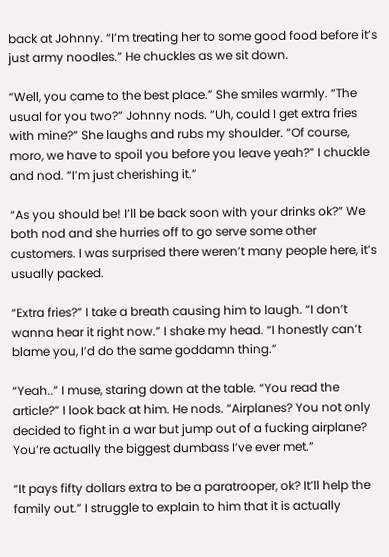back at Johnny. “I’m treating her to some good food before it’s just army noodles.” He chuckles as we sit down.

“Well, you came to the best place.” She smiles warmly. “The usual for you two?” Johnny nods. “Uh, could I get extra fries with mine?” She laughs and rubs my shoulder. “Of course, moro, we have to spoil you before you leave yeah?” I chuckle and nod. “I’m just cherishing it.”

“As you should be! I’ll be back soon with your drinks ok?” We both nod and she hurries off to go serve some other customers. I was surprised there weren’t many people here, it’s usually packed.

“Extra fries?” I take a breath causing him to laugh. “I don’t wanna hear it right now.” I shake my head. “I honestly can’t blame you, I’d do the same goddamn thing.”

“Yeah..” I muse, staring down at the table. “You read the article?” I look back at him. He nods. “Airplanes? You not only decided to fight in a war but jump out of a fucking airplane? You’re actually the biggest dumbass I’ve ever met.”

“It pays fifty dollars extra to be a paratrooper, ok? It’ll help the family out.” I struggle to explain to him that it is actually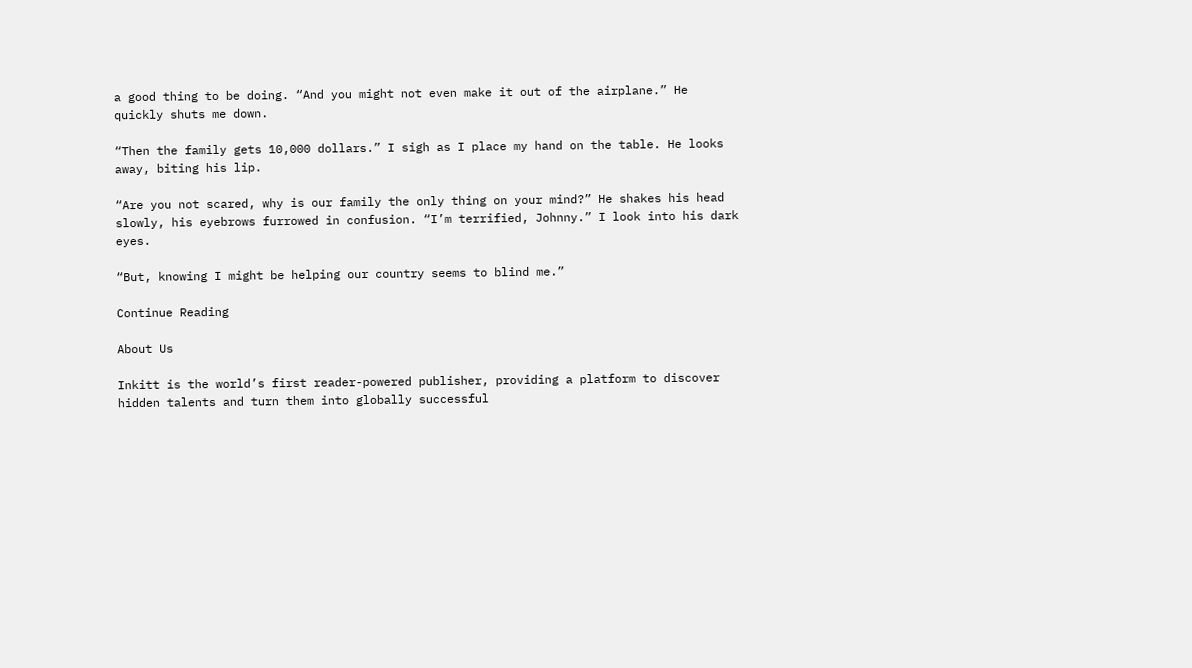a good thing to be doing. “And you might not even make it out of the airplane.” He quickly shuts me down.

“Then the family gets 10,000 dollars.” I sigh as I place my hand on the table. He looks away, biting his lip.

“Are you not scared, why is our family the only thing on your mind?” He shakes his head slowly, his eyebrows furrowed in confusion. “I’m terrified, Johnny.” I look into his dark eyes.

“But, knowing I might be helping our country seems to blind me.”

Continue Reading

About Us

Inkitt is the world’s first reader-powered publisher, providing a platform to discover hidden talents and turn them into globally successful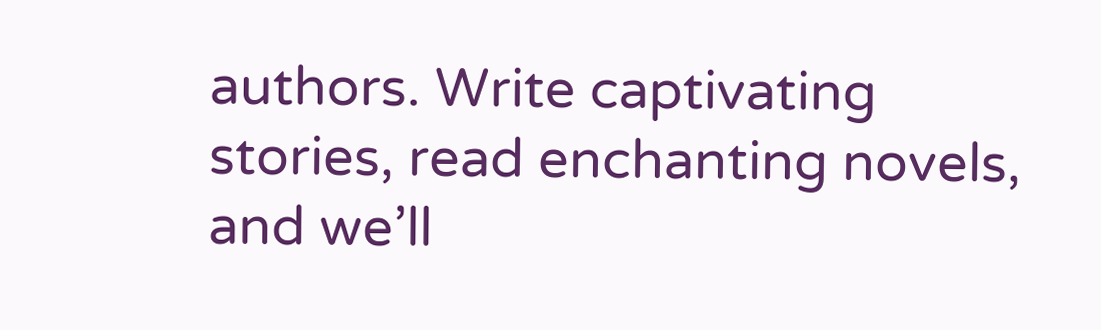authors. Write captivating stories, read enchanting novels, and we’ll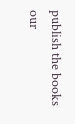publish the books our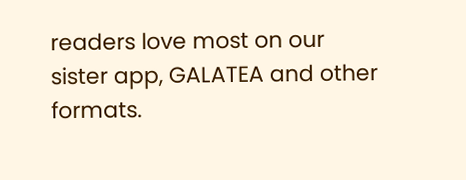readers love most on our sister app, GALATEA and other formats.